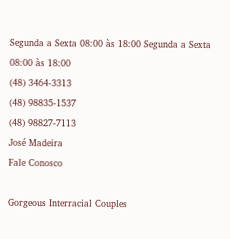Segunda a Sexta 08:00 às 18:00 Segunda a Sexta 08:00 às 18:00
(48) 3464-3313
(48) 98835-1537
(48) 98827-7113
José Madeira
Fale Conosco

Gorgeous Interracial Couples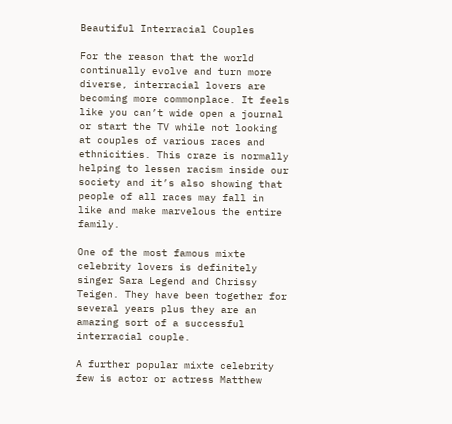Beautiful Interracial Couples

For the reason that the world continually evolve and turn more diverse, interracial lovers are becoming more commonplace. It feels like you can’t wide open a journal or start the TV while not looking at couples of various races and ethnicities. This craze is normally helping to lessen racism inside our society and it’s also showing that people of all races may fall in like and make marvelous the entire family.

One of the most famous mixte celebrity lovers is definitely singer Sara Legend and Chrissy Teigen. They have been together for several years plus they are an amazing sort of a successful interracial couple.

A further popular mixte celebrity few is actor or actress Matthew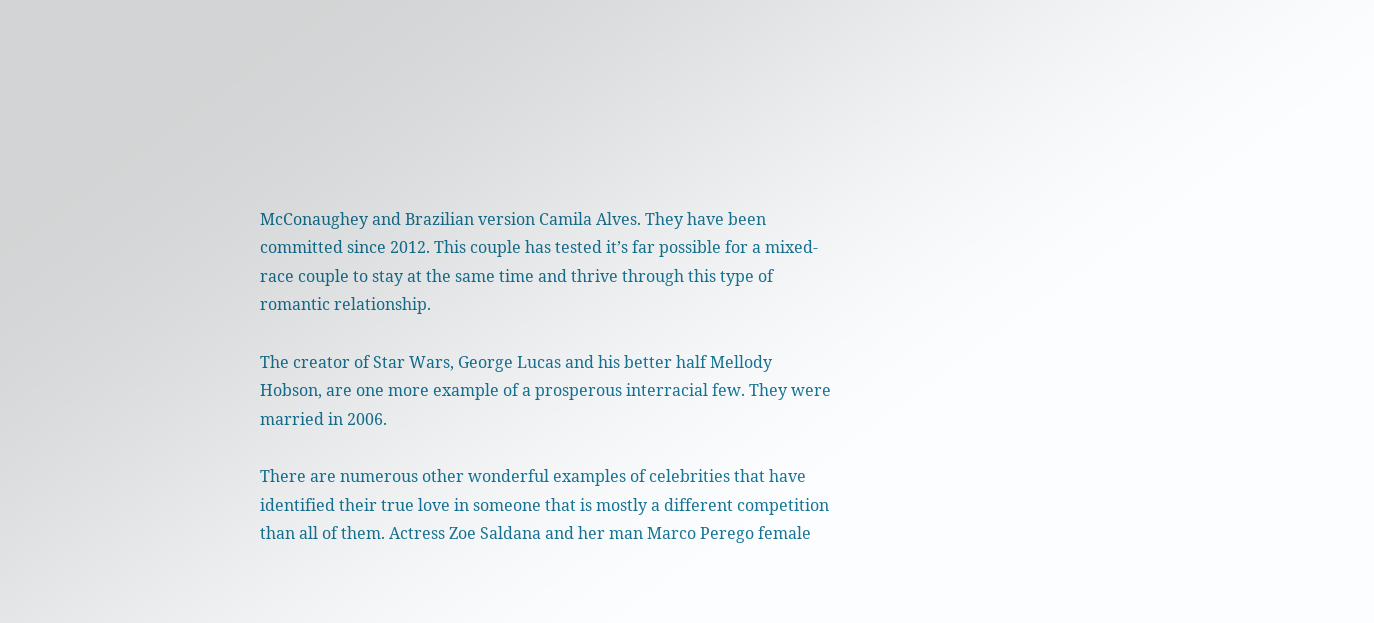McConaughey and Brazilian version Camila Alves. They have been committed since 2012. This couple has tested it’s far possible for a mixed-race couple to stay at the same time and thrive through this type of romantic relationship.

The creator of Star Wars, George Lucas and his better half Mellody Hobson, are one more example of a prosperous interracial few. They were married in 2006.

There are numerous other wonderful examples of celebrities that have identified their true love in someone that is mostly a different competition than all of them. Actress Zoe Saldana and her man Marco Perego female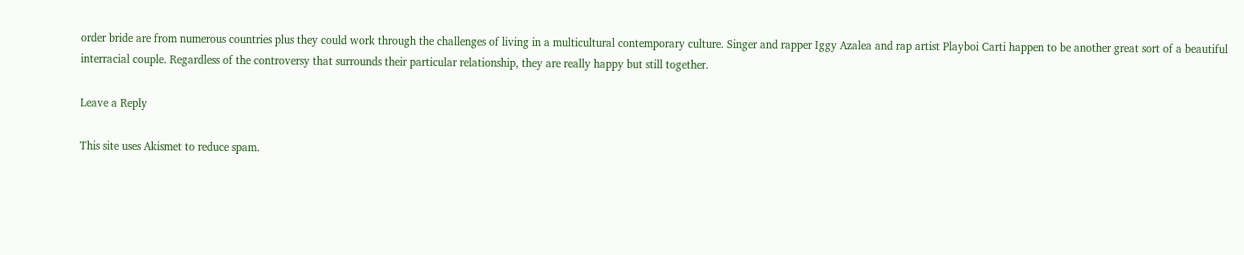order bride are from numerous countries plus they could work through the challenges of living in a multicultural contemporary culture. Singer and rapper Iggy Azalea and rap artist Playboi Carti happen to be another great sort of a beautiful interracial couple. Regardless of the controversy that surrounds their particular relationship, they are really happy but still together.

Leave a Reply

This site uses Akismet to reduce spam.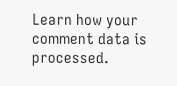Learn how your comment data is processed.